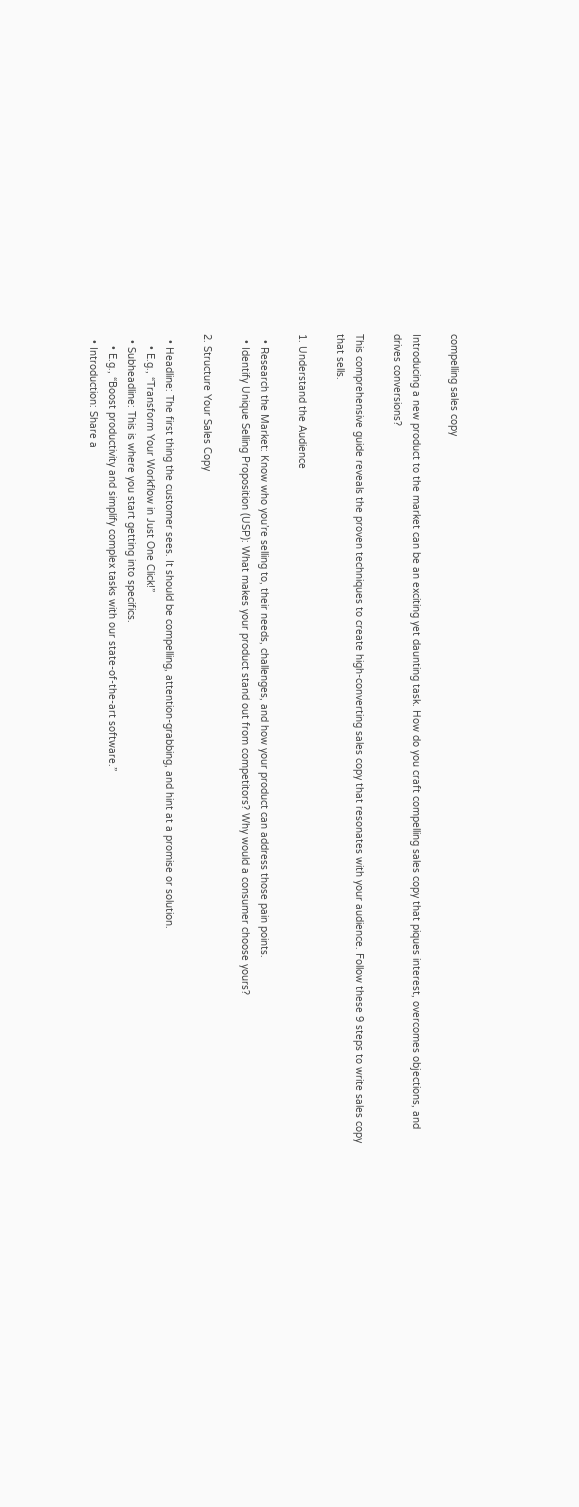compelling sales copy

Introducing a new product to the market can be an exciting yet daunting task. How do you craft compelling sales copy that piques interest, overcomes objections, and drives conversions?

This comprehensive guide reveals the proven techniques to create high-converting sales copy that resonates with your audience. Follow these 9 steps to write sales copy that sells.

1. Understand the Audience

  • Research the Market: Know who you’re selling to, their needs, challenges, and how your product can address those pain points.
  • Identify Unique Selling Proposition (USP): What makes your product stand out from competitors? Why would a consumer choose yours?

2. Structure Your Sales Copy

  • Headline: The first thing the customer sees. It should be compelling, attention-grabbing, and hint at a promise or solution.
    • E.g., “Transform Your Workflow in Just One Click!”
  • Subheadline: This is where you start getting into specifics.
    • E.g., “Boost productivity and simplify complex tasks with our state-of-the-art software.”
  • Introduction: Share a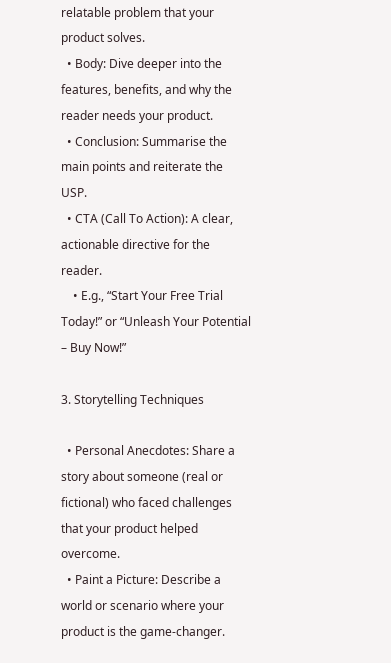relatable problem that your product solves.
  • Body: Dive deeper into the features, benefits, and why the reader needs your product.
  • Conclusion: Summarise the main points and reiterate the USP.
  • CTA (Call To Action): A clear, actionable directive for the reader.
    • E.g., “Start Your Free Trial Today!” or “Unleash Your Potential – Buy Now!”

3. Storytelling Techniques

  • Personal Anecdotes: Share a story about someone (real or fictional) who faced challenges that your product helped overcome.
  • Paint a Picture: Describe a world or scenario where your product is the game-changer.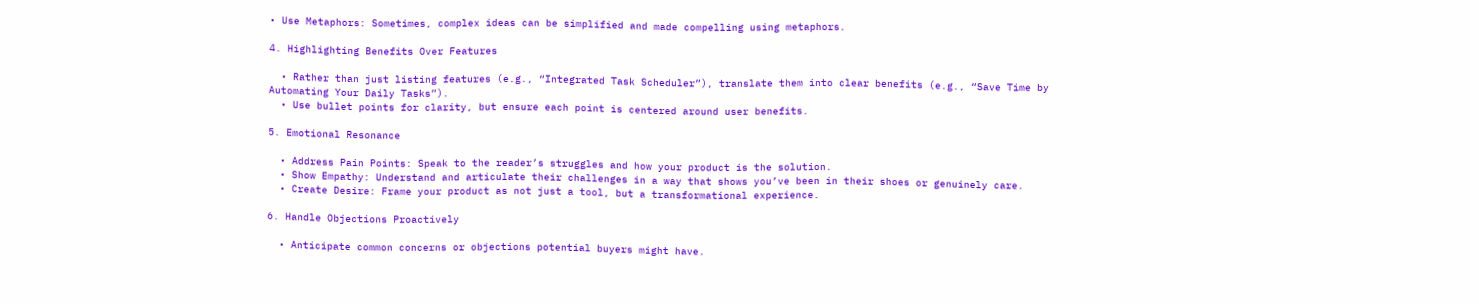• Use Metaphors: Sometimes, complex ideas can be simplified and made compelling using metaphors.

4. Highlighting Benefits Over Features

  • Rather than just listing features (e.g., “Integrated Task Scheduler”), translate them into clear benefits (e.g., “Save Time by Automating Your Daily Tasks”).
  • Use bullet points for clarity, but ensure each point is centered around user benefits.

5. Emotional Resonance

  • Address Pain Points: Speak to the reader’s struggles and how your product is the solution.
  • Show Empathy: Understand and articulate their challenges in a way that shows you’ve been in their shoes or genuinely care.
  • Create Desire: Frame your product as not just a tool, but a transformational experience.

6. Handle Objections Proactively

  • Anticipate common concerns or objections potential buyers might have.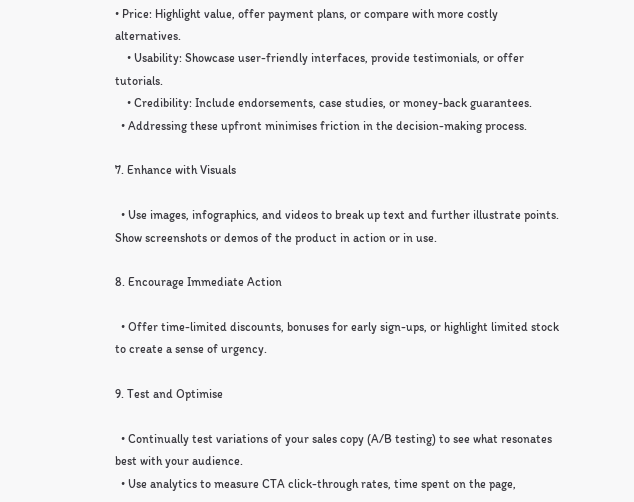• Price: Highlight value, offer payment plans, or compare with more costly alternatives.
    • Usability: Showcase user-friendly interfaces, provide testimonials, or offer tutorials.
    • Credibility: Include endorsements, case studies, or money-back guarantees.
  • Addressing these upfront minimises friction in the decision-making process.

7. Enhance with Visuals

  • Use images, infographics, and videos to break up text and further illustrate points. Show screenshots or demos of the product in action or in use.

8. Encourage Immediate Action

  • Offer time-limited discounts, bonuses for early sign-ups, or highlight limited stock to create a sense of urgency.

9. Test and Optimise

  • Continually test variations of your sales copy (A/B testing) to see what resonates best with your audience.
  • Use analytics to measure CTA click-through rates, time spent on the page,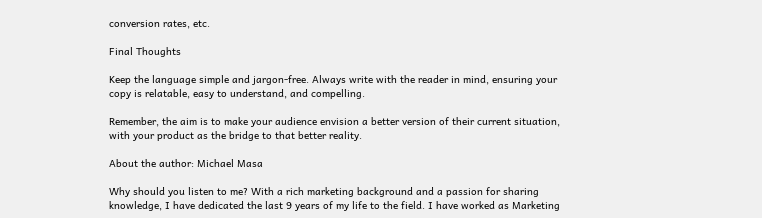conversion rates, etc.

Final Thoughts

Keep the language simple and jargon-free. Always write with the reader in mind, ensuring your copy is relatable, easy to understand, and compelling.

Remember, the aim is to make your audience envision a better version of their current situation, with your product as the bridge to that better reality.

About the author: Michael Masa

Why should you listen to me? With a rich marketing background and a passion for sharing knowledge, I have dedicated the last 9 years of my life to the field. I have worked as Marketing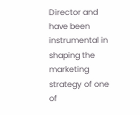Director and have been instrumental in shaping the marketing strategy of one of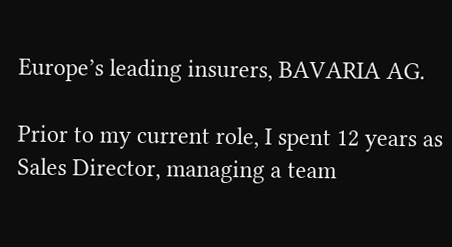Europe’s leading insurers, BAVARIA AG.

Prior to my current role, I spent 12 years as Sales Director, managing a team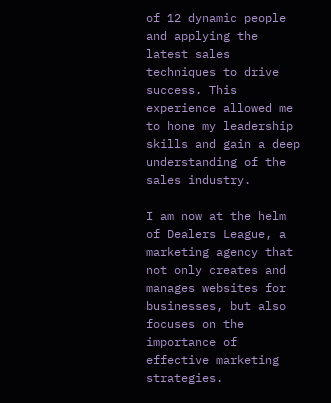of 12 dynamic people and applying the latest sales techniques to drive success. This experience allowed me to hone my leadership skills and gain a deep understanding of the sales industry.

I am now at the helm of Dealers League, a marketing agency that not only creates and manages websites for businesses, but also focuses on the importance of effective marketing strategies.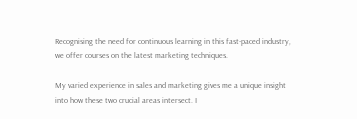Recognising the need for continuous learning in this fast-paced industry, we offer courses on the latest marketing techniques.

My varied experience in sales and marketing gives me a unique insight into how these two crucial areas intersect. I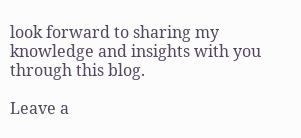look forward to sharing my knowledge and insights with you through this blog.

Leave a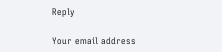Reply

Your email address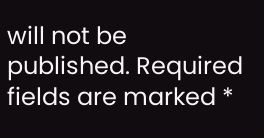will not be published. Required fields are marked *